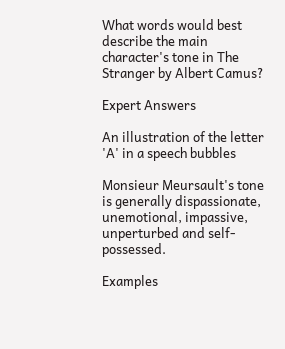What words would best describe the main character's tone in The Stranger by Albert Camus?

Expert Answers

An illustration of the letter 'A' in a speech bubbles

Monsieur Meursault's tone is generally dispassionate, unemotional, impassive, unperturbed and self-possessed.

Examples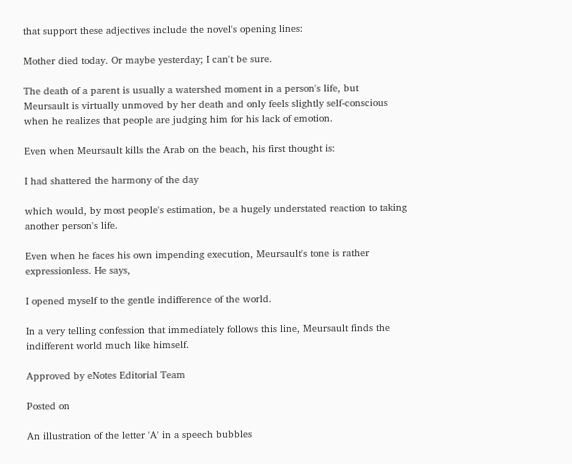that support these adjectives include the novel's opening lines:

Mother died today. Or maybe yesterday; I can't be sure.

The death of a parent is usually a watershed moment in a person's life, but Meursault is virtually unmoved by her death and only feels slightly self-conscious when he realizes that people are judging him for his lack of emotion.

Even when Meursault kills the Arab on the beach, his first thought is:

I had shattered the harmony of the day

which would, by most people's estimation, be a hugely understated reaction to taking another person's life.

Even when he faces his own impending execution, Meursault's tone is rather expressionless. He says,

I opened myself to the gentle indifference of the world.

In a very telling confession that immediately follows this line, Meursault finds the indifferent world much like himself.

Approved by eNotes Editorial Team

Posted on

An illustration of the letter 'A' in a speech bubbles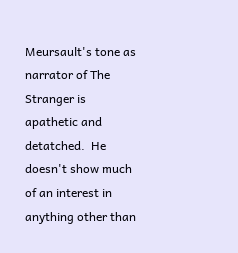Meursault's tone as narrator of The Stranger is apathetic and detatched.  He doesn't show much of an interest in anything other than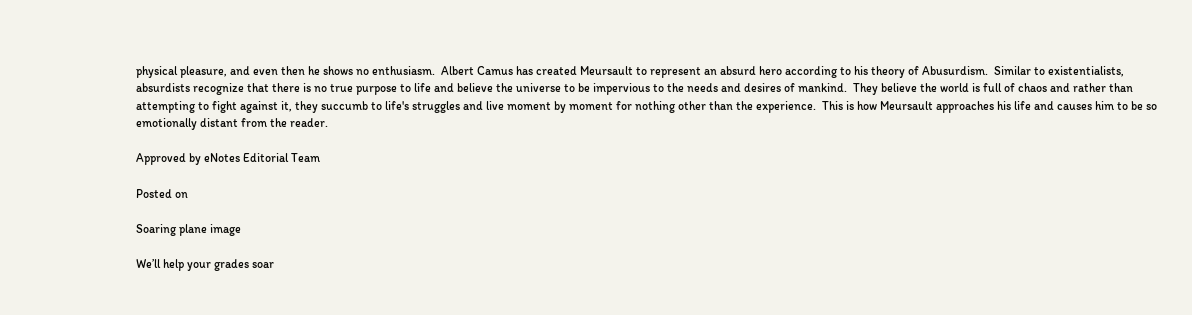physical pleasure, and even then he shows no enthusiasm.  Albert Camus has created Meursault to represent an absurd hero according to his theory of Abusurdism.  Similar to existentialists, absurdists recognize that there is no true purpose to life and believe the universe to be impervious to the needs and desires of mankind.  They believe the world is full of chaos and rather than attempting to fight against it, they succumb to life's struggles and live moment by moment for nothing other than the experience.  This is how Meursault approaches his life and causes him to be so emotionally distant from the reader.

Approved by eNotes Editorial Team

Posted on

Soaring plane image

We’ll help your grades soar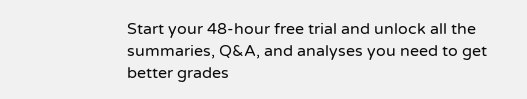Start your 48-hour free trial and unlock all the summaries, Q&A, and analyses you need to get better grades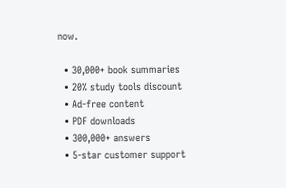now.

  • 30,000+ book summaries
  • 20% study tools discount
  • Ad-free content
  • PDF downloads
  • 300,000+ answers
  • 5-star customer support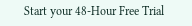Start your 48-Hour Free Trial